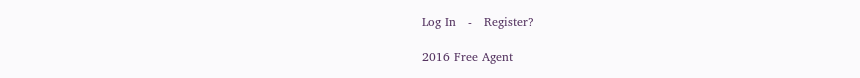Log In   -   Register?

2016 Free Agent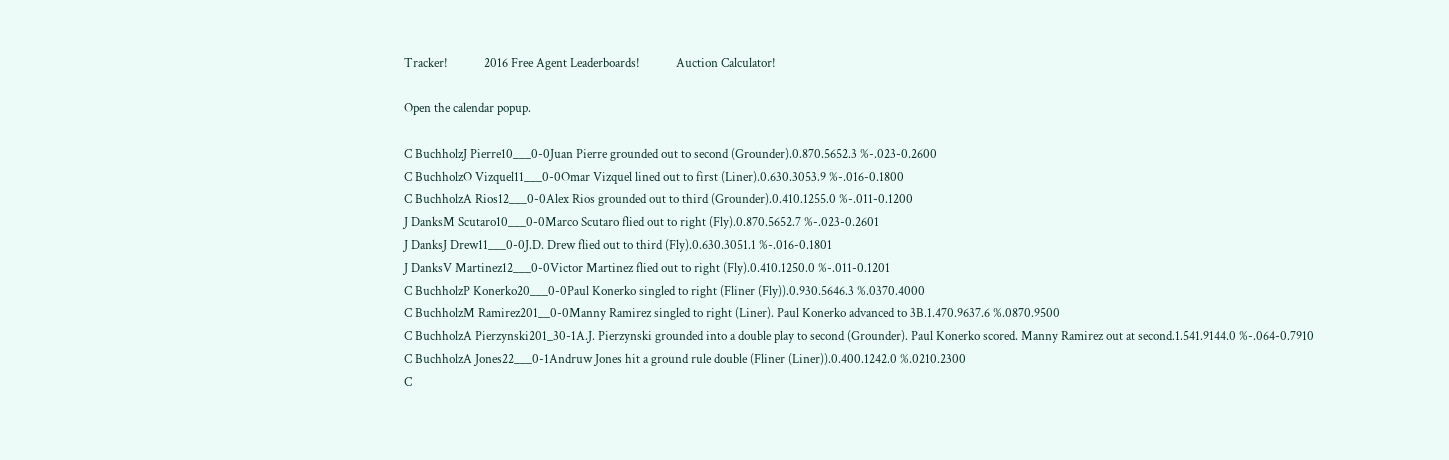Tracker!            2016 Free Agent Leaderboards!            Auction Calculator!

Open the calendar popup.

C BuchholzJ Pierre10___0-0Juan Pierre grounded out to second (Grounder).0.870.5652.3 %-.023-0.2600
C BuchholzO Vizquel11___0-0Omar Vizquel lined out to first (Liner).0.630.3053.9 %-.016-0.1800
C BuchholzA Rios12___0-0Alex Rios grounded out to third (Grounder).0.410.1255.0 %-.011-0.1200
J DanksM Scutaro10___0-0Marco Scutaro flied out to right (Fly).0.870.5652.7 %-.023-0.2601
J DanksJ Drew11___0-0J.D. Drew flied out to third (Fly).0.630.3051.1 %-.016-0.1801
J DanksV Martinez12___0-0Victor Martinez flied out to right (Fly).0.410.1250.0 %-.011-0.1201
C BuchholzP Konerko20___0-0Paul Konerko singled to right (Fliner (Fly)).0.930.5646.3 %.0370.4000
C BuchholzM Ramirez201__0-0Manny Ramirez singled to right (Liner). Paul Konerko advanced to 3B.1.470.9637.6 %.0870.9500
C BuchholzA Pierzynski201_30-1A.J. Pierzynski grounded into a double play to second (Grounder). Paul Konerko scored. Manny Ramirez out at second.1.541.9144.0 %-.064-0.7910
C BuchholzA Jones22___0-1Andruw Jones hit a ground rule double (Fliner (Liner)).0.400.1242.0 %.0210.2300
C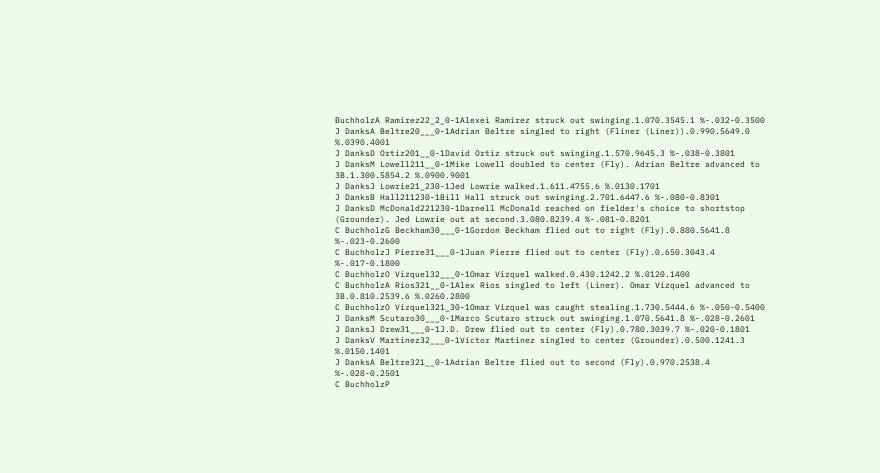BuchholzA Ramirez22_2_0-1Alexei Ramirez struck out swinging.1.070.3545.1 %-.032-0.3500
J DanksA Beltre20___0-1Adrian Beltre singled to right (Fliner (Liner)).0.990.5649.0 %.0390.4001
J DanksD Ortiz201__0-1David Ortiz struck out swinging.1.570.9645.3 %-.038-0.3801
J DanksM Lowell211__0-1Mike Lowell doubled to center (Fly). Adrian Beltre advanced to 3B.1.300.5854.2 %.0900.9001
J DanksJ Lowrie21_230-1Jed Lowrie walked.1.611.4755.6 %.0130.1701
J DanksB Hall211230-1Bill Hall struck out swinging.2.701.6447.6 %-.080-0.8301
J DanksD McDonald221230-1Darnell McDonald reached on fielder's choice to shortstop (Grounder). Jed Lowrie out at second.3.080.8239.4 %-.081-0.8201
C BuchholzG Beckham30___0-1Gordon Beckham flied out to right (Fly).0.880.5641.8 %-.023-0.2600
C BuchholzJ Pierre31___0-1Juan Pierre flied out to center (Fly).0.650.3043.4 %-.017-0.1800
C BuchholzO Vizquel32___0-1Omar Vizquel walked.0.430.1242.2 %.0120.1400
C BuchholzA Rios321__0-1Alex Rios singled to left (Liner). Omar Vizquel advanced to 3B.0.810.2539.6 %.0260.2800
C BuchholzO Vizquel321_30-1Omar Vizquel was caught stealing.1.730.5444.6 %-.050-0.5400
J DanksM Scutaro30___0-1Marco Scutaro struck out swinging.1.070.5641.8 %-.028-0.2601
J DanksJ Drew31___0-1J.D. Drew flied out to center (Fly).0.780.3039.7 %-.020-0.1801
J DanksV Martinez32___0-1Victor Martinez singled to center (Grounder).0.500.1241.3 %.0150.1401
J DanksA Beltre321__0-1Adrian Beltre flied out to second (Fly).0.970.2538.4 %-.028-0.2501
C BuchholzP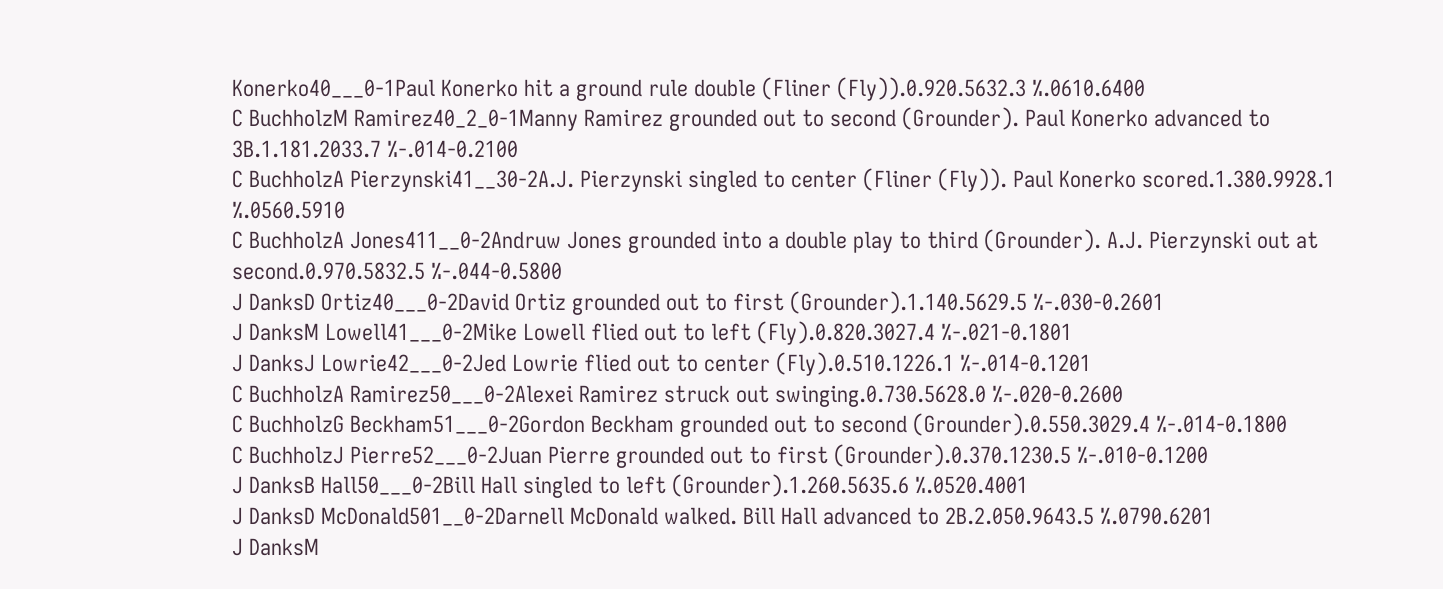Konerko40___0-1Paul Konerko hit a ground rule double (Fliner (Fly)).0.920.5632.3 %.0610.6400
C BuchholzM Ramirez40_2_0-1Manny Ramirez grounded out to second (Grounder). Paul Konerko advanced to 3B.1.181.2033.7 %-.014-0.2100
C BuchholzA Pierzynski41__30-2A.J. Pierzynski singled to center (Fliner (Fly)). Paul Konerko scored.1.380.9928.1 %.0560.5910
C BuchholzA Jones411__0-2Andruw Jones grounded into a double play to third (Grounder). A.J. Pierzynski out at second.0.970.5832.5 %-.044-0.5800
J DanksD Ortiz40___0-2David Ortiz grounded out to first (Grounder).1.140.5629.5 %-.030-0.2601
J DanksM Lowell41___0-2Mike Lowell flied out to left (Fly).0.820.3027.4 %-.021-0.1801
J DanksJ Lowrie42___0-2Jed Lowrie flied out to center (Fly).0.510.1226.1 %-.014-0.1201
C BuchholzA Ramirez50___0-2Alexei Ramirez struck out swinging.0.730.5628.0 %-.020-0.2600
C BuchholzG Beckham51___0-2Gordon Beckham grounded out to second (Grounder).0.550.3029.4 %-.014-0.1800
C BuchholzJ Pierre52___0-2Juan Pierre grounded out to first (Grounder).0.370.1230.5 %-.010-0.1200
J DanksB Hall50___0-2Bill Hall singled to left (Grounder).1.260.5635.6 %.0520.4001
J DanksD McDonald501__0-2Darnell McDonald walked. Bill Hall advanced to 2B.2.050.9643.5 %.0790.6201
J DanksM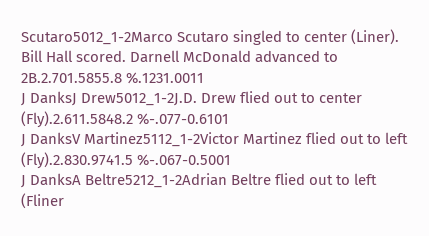Scutaro5012_1-2Marco Scutaro singled to center (Liner). Bill Hall scored. Darnell McDonald advanced to 2B.2.701.5855.8 %.1231.0011
J DanksJ Drew5012_1-2J.D. Drew flied out to center (Fly).2.611.5848.2 %-.077-0.6101
J DanksV Martinez5112_1-2Victor Martinez flied out to left (Fly).2.830.9741.5 %-.067-0.5001
J DanksA Beltre5212_1-2Adrian Beltre flied out to left (Fliner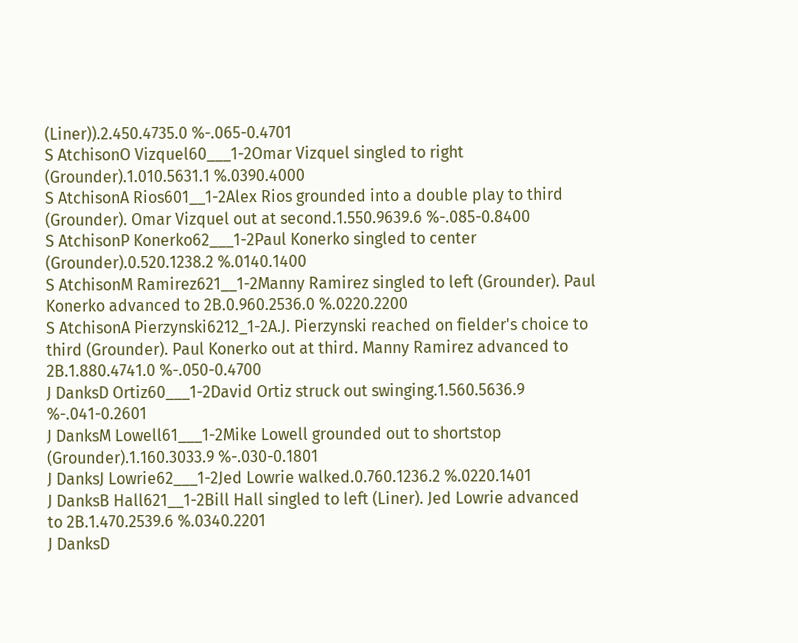(Liner)).2.450.4735.0 %-.065-0.4701
S AtchisonO Vizquel60___1-2Omar Vizquel singled to right (Grounder).1.010.5631.1 %.0390.4000
S AtchisonA Rios601__1-2Alex Rios grounded into a double play to third (Grounder). Omar Vizquel out at second.1.550.9639.6 %-.085-0.8400
S AtchisonP Konerko62___1-2Paul Konerko singled to center (Grounder).0.520.1238.2 %.0140.1400
S AtchisonM Ramirez621__1-2Manny Ramirez singled to left (Grounder). Paul Konerko advanced to 2B.0.960.2536.0 %.0220.2200
S AtchisonA Pierzynski6212_1-2A.J. Pierzynski reached on fielder's choice to third (Grounder). Paul Konerko out at third. Manny Ramirez advanced to 2B.1.880.4741.0 %-.050-0.4700
J DanksD Ortiz60___1-2David Ortiz struck out swinging.1.560.5636.9 %-.041-0.2601
J DanksM Lowell61___1-2Mike Lowell grounded out to shortstop (Grounder).1.160.3033.9 %-.030-0.1801
J DanksJ Lowrie62___1-2Jed Lowrie walked.0.760.1236.2 %.0220.1401
J DanksB Hall621__1-2Bill Hall singled to left (Liner). Jed Lowrie advanced to 2B.1.470.2539.6 %.0340.2201
J DanksD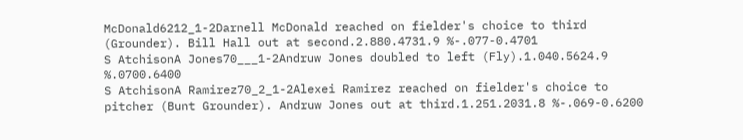McDonald6212_1-2Darnell McDonald reached on fielder's choice to third (Grounder). Bill Hall out at second.2.880.4731.9 %-.077-0.4701
S AtchisonA Jones70___1-2Andruw Jones doubled to left (Fly).1.040.5624.9 %.0700.6400
S AtchisonA Ramirez70_2_1-2Alexei Ramirez reached on fielder's choice to pitcher (Bunt Grounder). Andruw Jones out at third.1.251.2031.8 %-.069-0.6200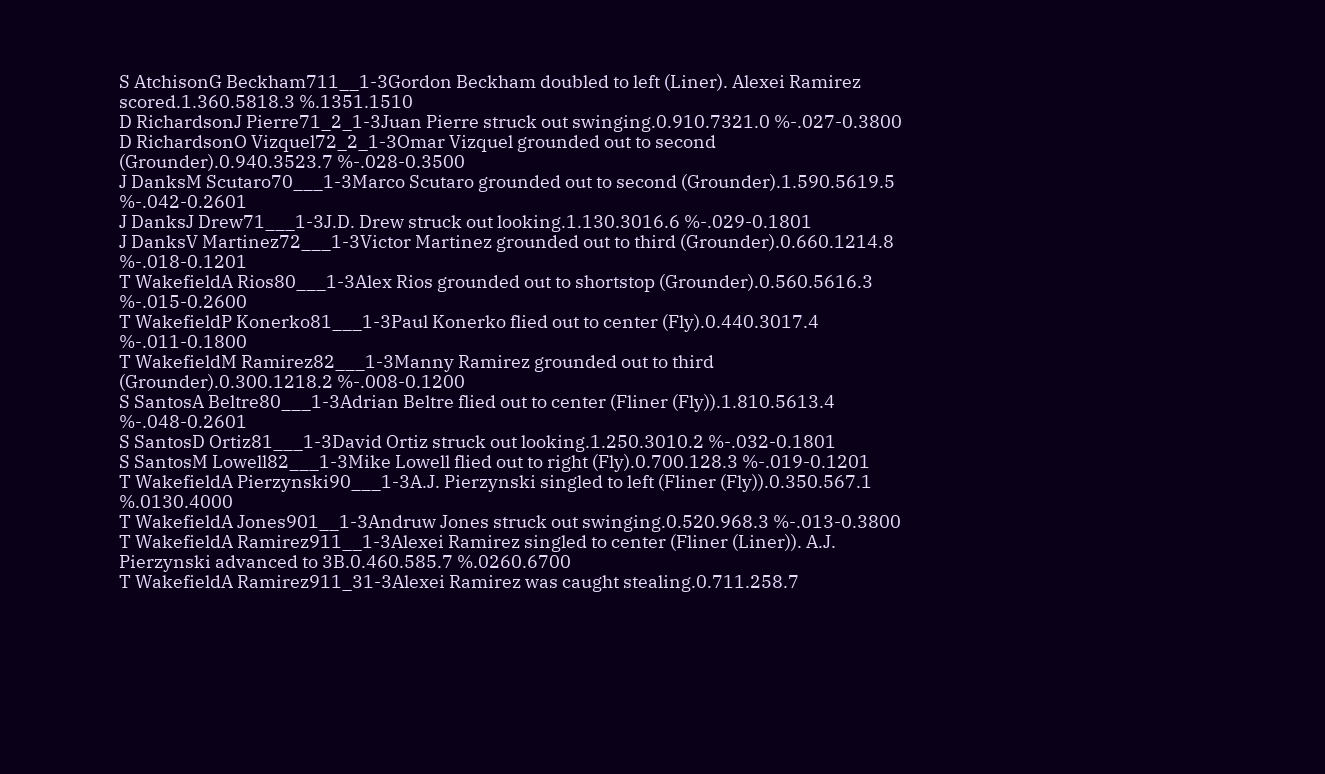S AtchisonG Beckham711__1-3Gordon Beckham doubled to left (Liner). Alexei Ramirez scored.1.360.5818.3 %.1351.1510
D RichardsonJ Pierre71_2_1-3Juan Pierre struck out swinging.0.910.7321.0 %-.027-0.3800
D RichardsonO Vizquel72_2_1-3Omar Vizquel grounded out to second (Grounder).0.940.3523.7 %-.028-0.3500
J DanksM Scutaro70___1-3Marco Scutaro grounded out to second (Grounder).1.590.5619.5 %-.042-0.2601
J DanksJ Drew71___1-3J.D. Drew struck out looking.1.130.3016.6 %-.029-0.1801
J DanksV Martinez72___1-3Victor Martinez grounded out to third (Grounder).0.660.1214.8 %-.018-0.1201
T WakefieldA Rios80___1-3Alex Rios grounded out to shortstop (Grounder).0.560.5616.3 %-.015-0.2600
T WakefieldP Konerko81___1-3Paul Konerko flied out to center (Fly).0.440.3017.4 %-.011-0.1800
T WakefieldM Ramirez82___1-3Manny Ramirez grounded out to third (Grounder).0.300.1218.2 %-.008-0.1200
S SantosA Beltre80___1-3Adrian Beltre flied out to center (Fliner (Fly)).1.810.5613.4 %-.048-0.2601
S SantosD Ortiz81___1-3David Ortiz struck out looking.1.250.3010.2 %-.032-0.1801
S SantosM Lowell82___1-3Mike Lowell flied out to right (Fly).0.700.128.3 %-.019-0.1201
T WakefieldA Pierzynski90___1-3A.J. Pierzynski singled to left (Fliner (Fly)).0.350.567.1 %.0130.4000
T WakefieldA Jones901__1-3Andruw Jones struck out swinging.0.520.968.3 %-.013-0.3800
T WakefieldA Ramirez911__1-3Alexei Ramirez singled to center (Fliner (Liner)). A.J. Pierzynski advanced to 3B.0.460.585.7 %.0260.6700
T WakefieldA Ramirez911_31-3Alexei Ramirez was caught stealing.0.711.258.7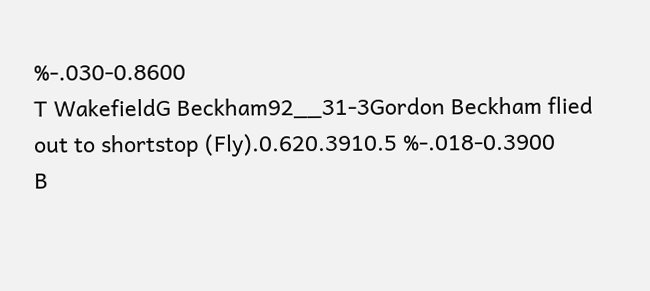%-.030-0.8600
T WakefieldG Beckham92__31-3Gordon Beckham flied out to shortstop (Fly).0.620.3910.5 %-.018-0.3900
B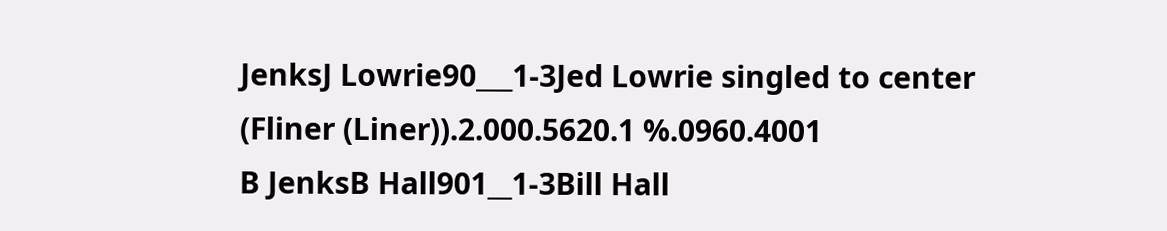JenksJ Lowrie90___1-3Jed Lowrie singled to center (Fliner (Liner)).2.000.5620.1 %.0960.4001
B JenksB Hall901__1-3Bill Hall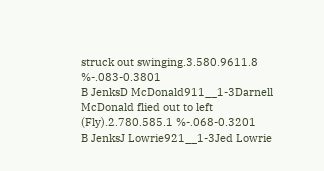struck out swinging.3.580.9611.8 %-.083-0.3801
B JenksD McDonald911__1-3Darnell McDonald flied out to left (Fly).2.780.585.1 %-.068-0.3201
B JenksJ Lowrie921__1-3Jed Lowrie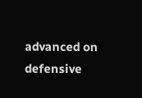advanced on defensive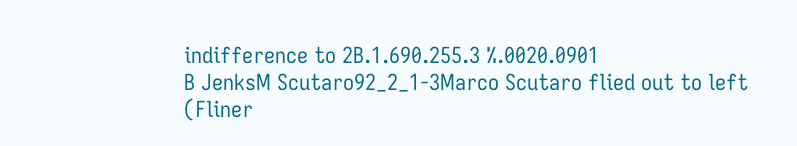indifference to 2B.1.690.255.3 %.0020.0901
B JenksM Scutaro92_2_1-3Marco Scutaro flied out to left (Fliner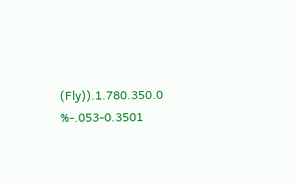(Fly)).1.780.350.0 %-.053-0.3501